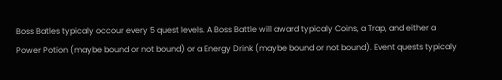Boss Batles typicaly occour every 5 quest levels. A Boss Battle will award typicaly Coins, a Trap, and either a Power Potion (maybe bound or not bound) or a Energy Drink (maybe bound or not bound). Event quests typicaly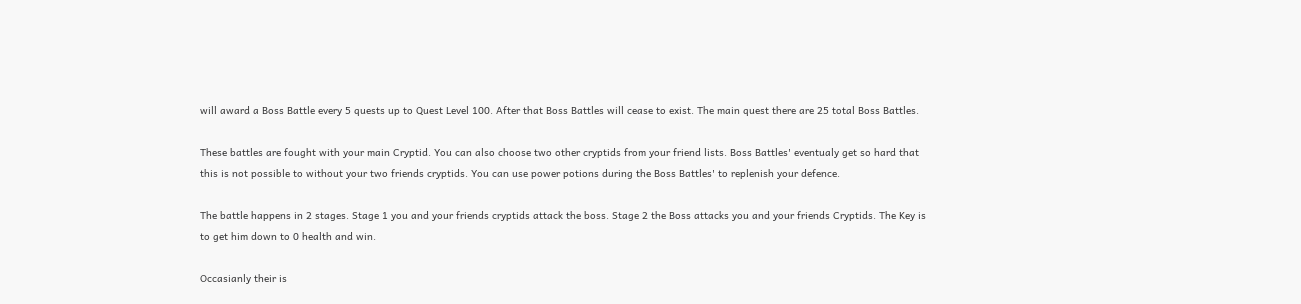will award a Boss Battle every 5 quests up to Quest Level 100. After that Boss Battles will cease to exist. The main quest there are 25 total Boss Battles.

These battles are fought with your main Cryptid. You can also choose two other cryptids from your friend lists. Boss Battles' eventualy get so hard that this is not possible to without your two friends cryptids. You can use power potions during the Boss Battles' to replenish your defence.

The battle happens in 2 stages. Stage 1 you and your friends cryptids attack the boss. Stage 2 the Boss attacks you and your friends Cryptids. The Key is to get him down to 0 health and win.

Occasianly their is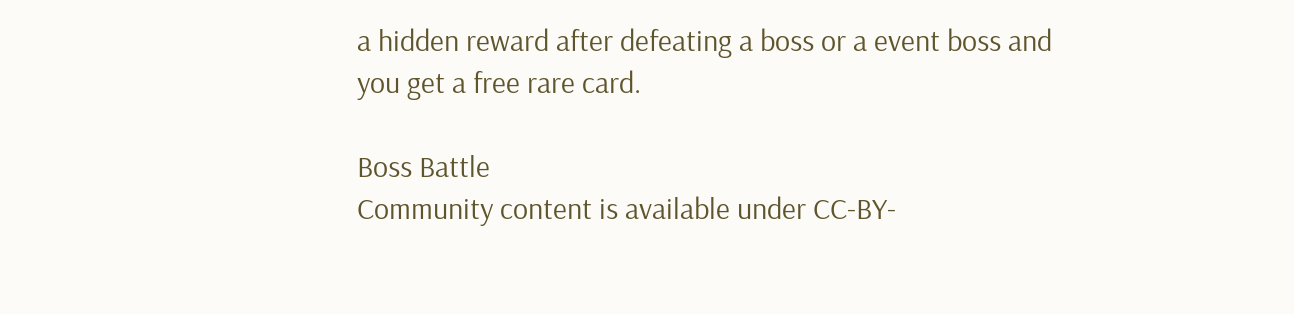a hidden reward after defeating a boss or a event boss and you get a free rare card.

Boss Battle
Community content is available under CC-BY-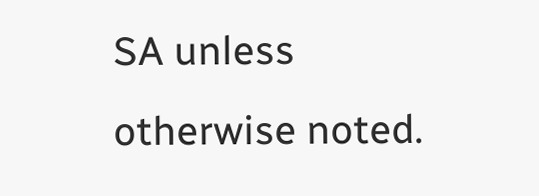SA unless otherwise noted.